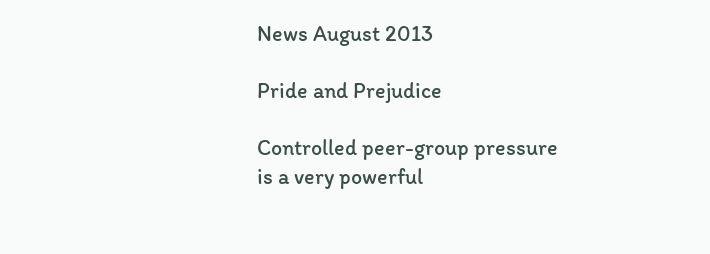News August 2013

Pride and Prejudice

Controlled peer-group pressure is a very powerful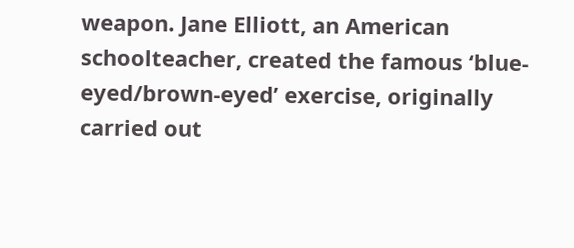weapon. Jane Elliott, an American schoolteacher, created the famous ‘blue-eyed/brown-eyed’ exercise, originally carried out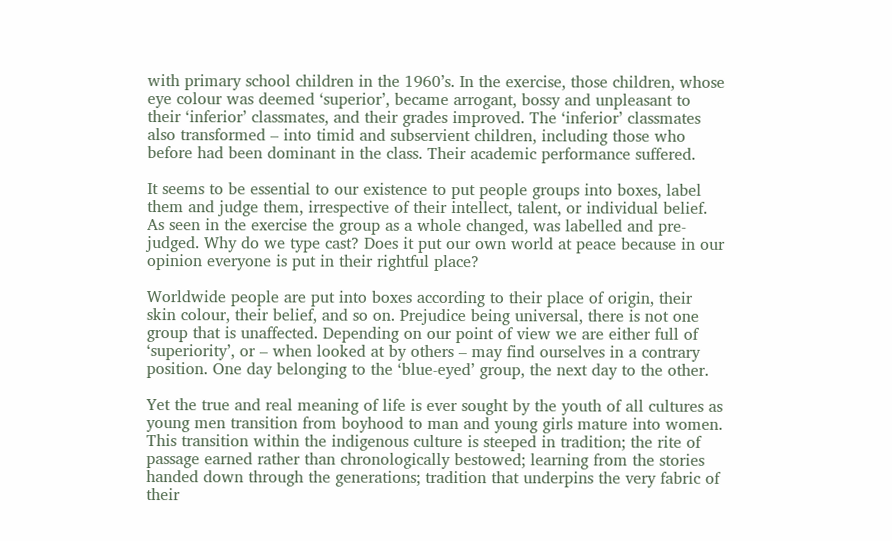with primary school children in the 1960’s. In the exercise, those children, whose eye colour was deemed ‘superior’, became arrogant, bossy and unpleasant to their ‘inferior’ classmates, and their grades improved. The ‘inferior’ classmates also transformed – into timid and subservient children, including those who before had been dominant in the class. Their academic performance suffered.

It seems to be essential to our existence to put people groups into boxes, label them and judge them, irrespective of their intellect, talent, or individual belief. As seen in the exercise the group as a whole changed, was labelled and pre-judged. Why do we type cast? Does it put our own world at peace because in our opinion everyone is put in their rightful place?

Worldwide people are put into boxes according to their place of origin, their skin colour, their belief, and so on. Prejudice being universal, there is not one group that is unaffected. Depending on our point of view we are either full of ‘superiority’, or – when looked at by others – may find ourselves in a contrary position. One day belonging to the ‘blue-eyed’ group, the next day to the other.

Yet the true and real meaning of life is ever sought by the youth of all cultures as young men transition from boyhood to man and young girls mature into women. This transition within the indigenous culture is steeped in tradition; the rite of passage earned rather than chronologically bestowed; learning from the stories handed down through the generations; tradition that underpins the very fabric of their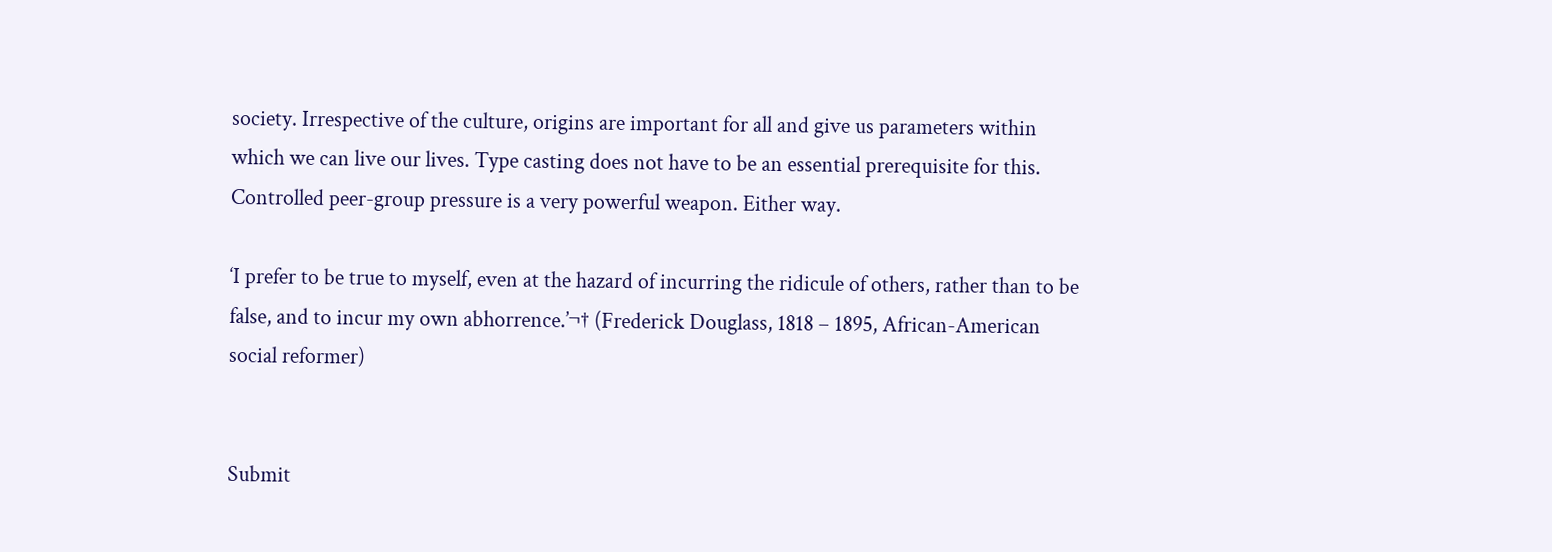society. Irrespective of the culture, origins are important for all and give us parameters within which we can live our lives. Type casting does not have to be an essential prerequisite for this. Controlled peer-group pressure is a very powerful weapon. Either way.

‘I prefer to be true to myself, even at the hazard of incurring the ridicule of others, rather than to be false, and to incur my own abhorrence.’¬† (Frederick Douglass, 1818 – 1895, African-American social reformer)


Submit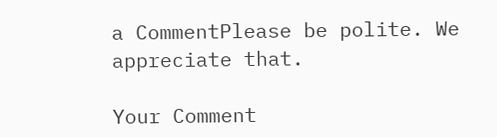a CommentPlease be polite. We appreciate that.

Your Comment